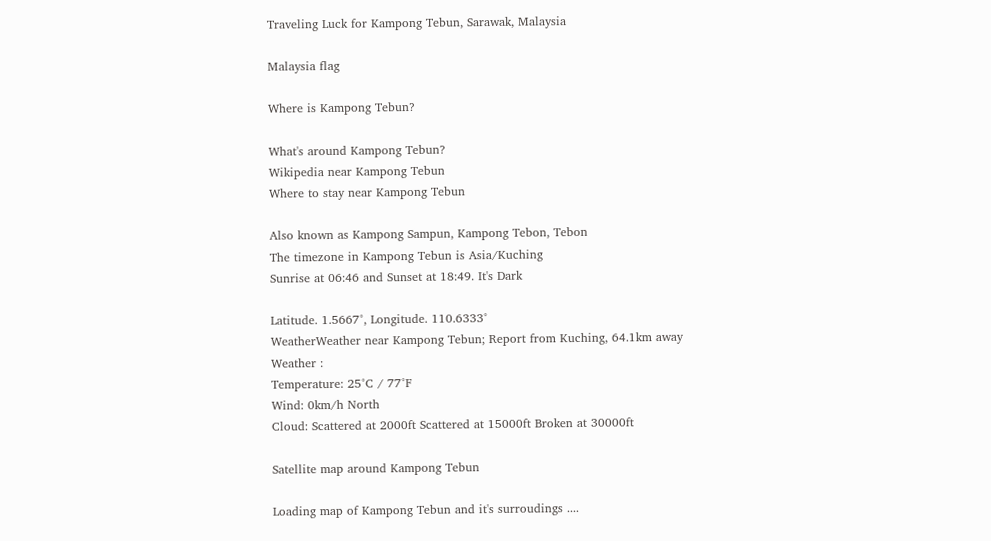Traveling Luck for Kampong Tebun, Sarawak, Malaysia

Malaysia flag

Where is Kampong Tebun?

What's around Kampong Tebun?
Wikipedia near Kampong Tebun
Where to stay near Kampong Tebun

Also known as Kampong Sampun, Kampong Tebon, Tebon
The timezone in Kampong Tebun is Asia/Kuching
Sunrise at 06:46 and Sunset at 18:49. It's Dark

Latitude. 1.5667°, Longitude. 110.6333°
WeatherWeather near Kampong Tebun; Report from Kuching, 64.1km away
Weather :
Temperature: 25°C / 77°F
Wind: 0km/h North
Cloud: Scattered at 2000ft Scattered at 15000ft Broken at 30000ft

Satellite map around Kampong Tebun

Loading map of Kampong Tebun and it's surroudings ....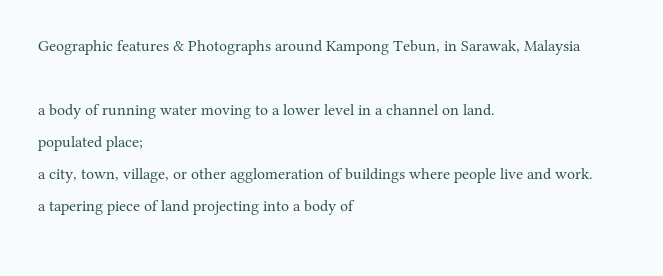Geographic features & Photographs around Kampong Tebun, in Sarawak, Malaysia

a body of running water moving to a lower level in a channel on land.
populated place;
a city, town, village, or other agglomeration of buildings where people live and work.
a tapering piece of land projecting into a body of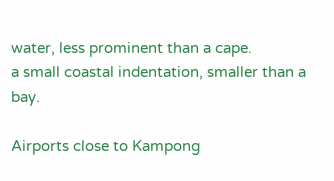water, less prominent than a cape.
a small coastal indentation, smaller than a bay.

Airports close to Kampong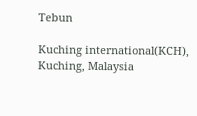Tebun

Kuching international(KCH), Kuching, Malaysia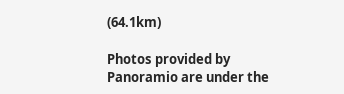(64.1km)

Photos provided by Panoramio are under the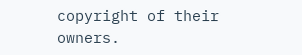copyright of their owners.